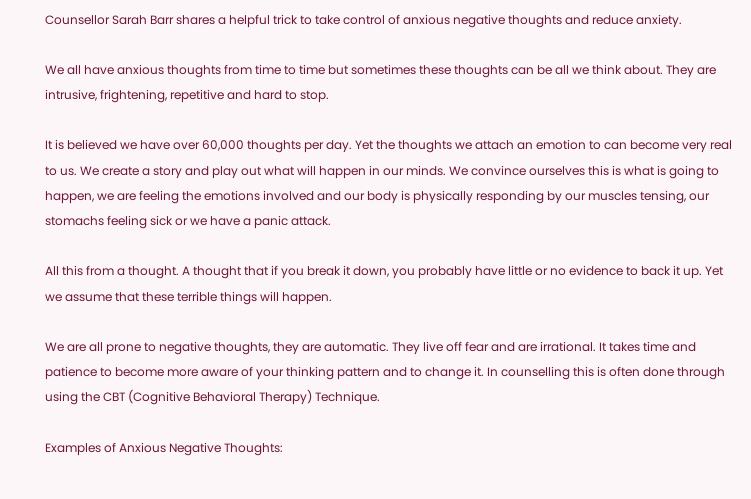Counsellor Sarah Barr shares a helpful trick to take control of anxious negative thoughts and reduce anxiety.

We all have anxious thoughts from time to time but sometimes these thoughts can be all we think about. They are intrusive, frightening, repetitive and hard to stop.

It is believed we have over 60,000 thoughts per day. Yet the thoughts we attach an emotion to can become very real to us. We create a story and play out what will happen in our minds. We convince ourselves this is what is going to happen, we are feeling the emotions involved and our body is physically responding by our muscles tensing, our stomachs feeling sick or we have a panic attack.

All this from a thought. A thought that if you break it down, you probably have little or no evidence to back it up. Yet we assume that these terrible things will happen.

We are all prone to negative thoughts, they are automatic. They live off fear and are irrational. It takes time and patience to become more aware of your thinking pattern and to change it. In counselling this is often done through using the CBT (Cognitive Behavioral Therapy) Technique.

Examples of Anxious Negative Thoughts: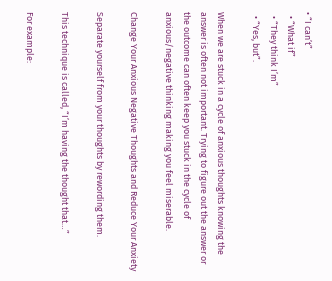• “I can’t”
  • “What if”
  • “They think I’m”
  • “Yes, but”.

When we are stuck in a cycle of anxious thoughts knowing the answer is often not important. Trying to figure out the answer or the outcome can often keep you stuck in the cycle of anxious/negative thinking making you feel miserable.

Change Your Anxious Negative Thoughts and Reduce Your Anxiety

Separate yourself from your thoughts by rewording them.

This technique is called, “I’m having the thought that…”

For example: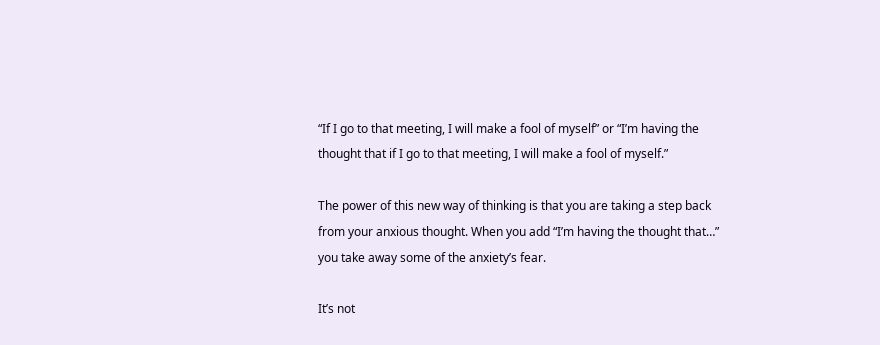“If I go to that meeting, I will make a fool of myself” or “I’m having the thought that if I go to that meeting, I will make a fool of myself.”

The power of this new way of thinking is that you are taking a step back from your anxious thought. When you add “I’m having the thought that…” you take away some of the anxiety’s fear.

It’s not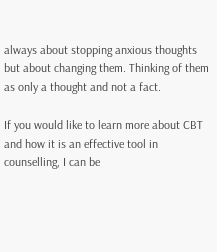always about stopping anxious thoughts but about changing them. Thinking of them as only a thought and not a fact.

If you would like to learn more about CBT and how it is an effective tool in counselling, I can be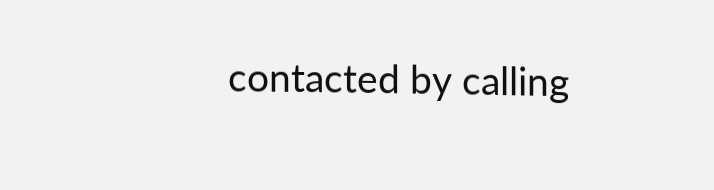contacted by calling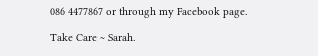086 4477867 or through my Facebook page.

Take Care ~ Sarah.